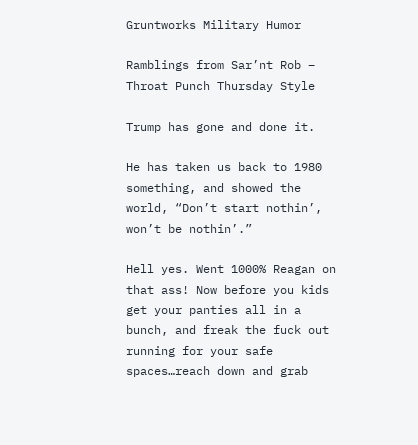Gruntworks Military Humor

Ramblings from Sar’nt Rob – Throat Punch Thursday Style

Trump has gone and done it.

He has taken us back to 1980 something, and showed the world, “Don’t start nothin’, won’t be nothin’.”

Hell yes. Went 1000% Reagan on that ass! Now before you kids get your panties all in a bunch, and freak the fuck out running for your safe spaces…reach down and grab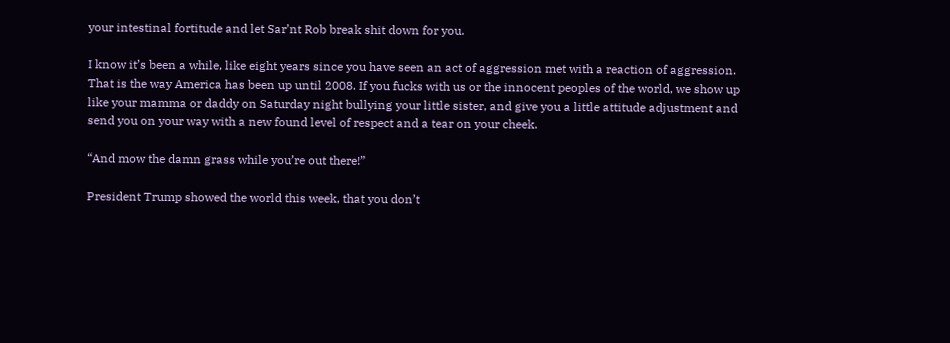your intestinal fortitude and let Sar’nt Rob break shit down for you.

I know it’s been a while, like eight years since you have seen an act of aggression met with a reaction of aggression.  That is the way America has been up until 2008. If you fucks with us or the innocent peoples of the world, we show up like your mamma or daddy on Saturday night bullying your little sister, and give you a little attitude adjustment and send you on your way with a new found level of respect and a tear on your cheek.

“And mow the damn grass while you’re out there!”

President Trump showed the world this week, that you don’t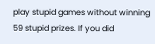play stupid games without winning 59 stupid prizes. If you did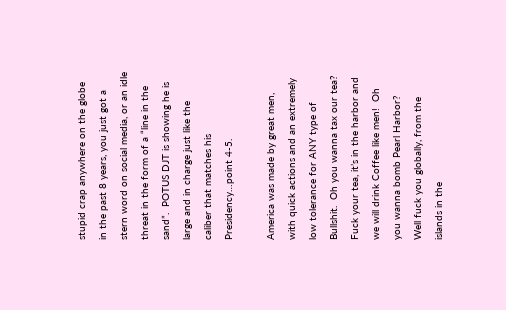stupid crap anywhere on the globe in the past 8 years, you just got a stern word on social media, or an idle threat in the form of a “line in the sand”.  POTUS DJT is showing he is large and in charge just like the caliber that matches his Presidency…point 4-5.

America was made by great men, with quick actions and an extremely low tolerance for ANY type of Bullshit.  Oh you wanna tax our tea? Fuck your tea, it’s in the harbor and we will drink Coffee like men!  Oh you wanna bomb Pearl Harbor?  Well fuck you globally, from the islands in the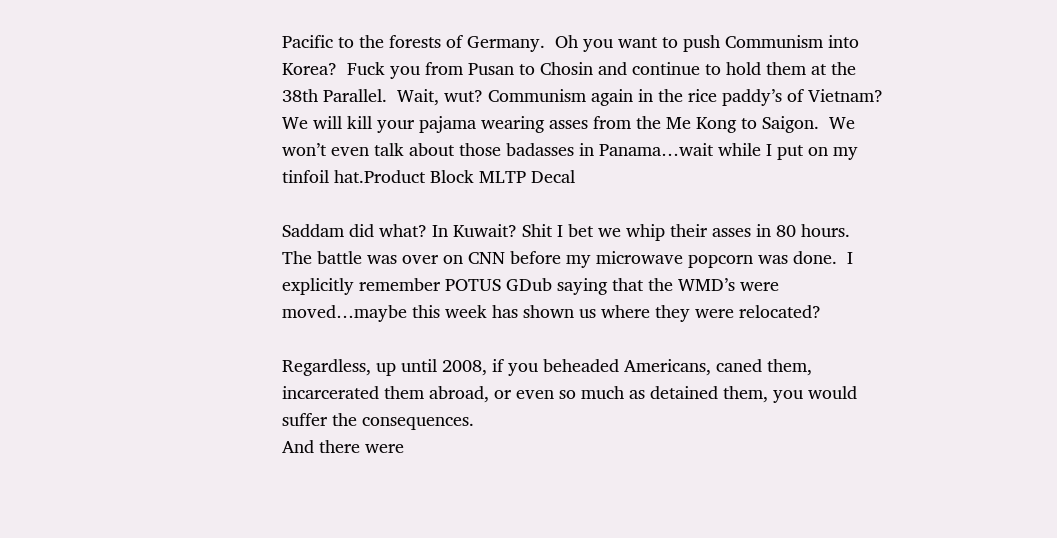Pacific to the forests of Germany.  Oh you want to push Communism into Korea?  Fuck you from Pusan to Chosin and continue to hold them at the 38th Parallel.  Wait, wut? Communism again in the rice paddy’s of Vietnam?  We will kill your pajama wearing asses from the Me Kong to Saigon.  We won’t even talk about those badasses in Panama…wait while I put on my tinfoil hat.Product Block MLTP Decal

Saddam did what? In Kuwait? Shit I bet we whip their asses in 80 hours.  The battle was over on CNN before my microwave popcorn was done.  I explicitly remember POTUS GDub saying that the WMD’s were moved…maybe this week has shown us where they were relocated?

Regardless, up until 2008, if you beheaded Americans, caned them, incarcerated them abroad, or even so much as detained them, you would suffer the consequences.
And there were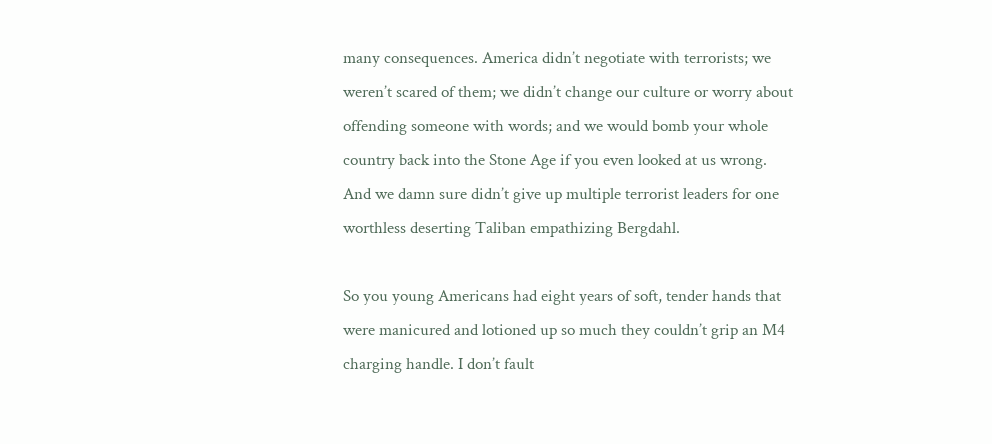many consequences. America didn’t negotiate with terrorists; we weren’t scared of them; we didn’t change our culture or worry about offending someone with words; and we would bomb your whole country back into the Stone Age if you even looked at us wrong.  And we damn sure didn’t give up multiple terrorist leaders for one worthless deserting Taliban empathizing Bergdahl.

So you young Americans had eight years of soft, tender hands that were manicured and lotioned up so much they couldn’t grip an M4 charging handle. I don’t fault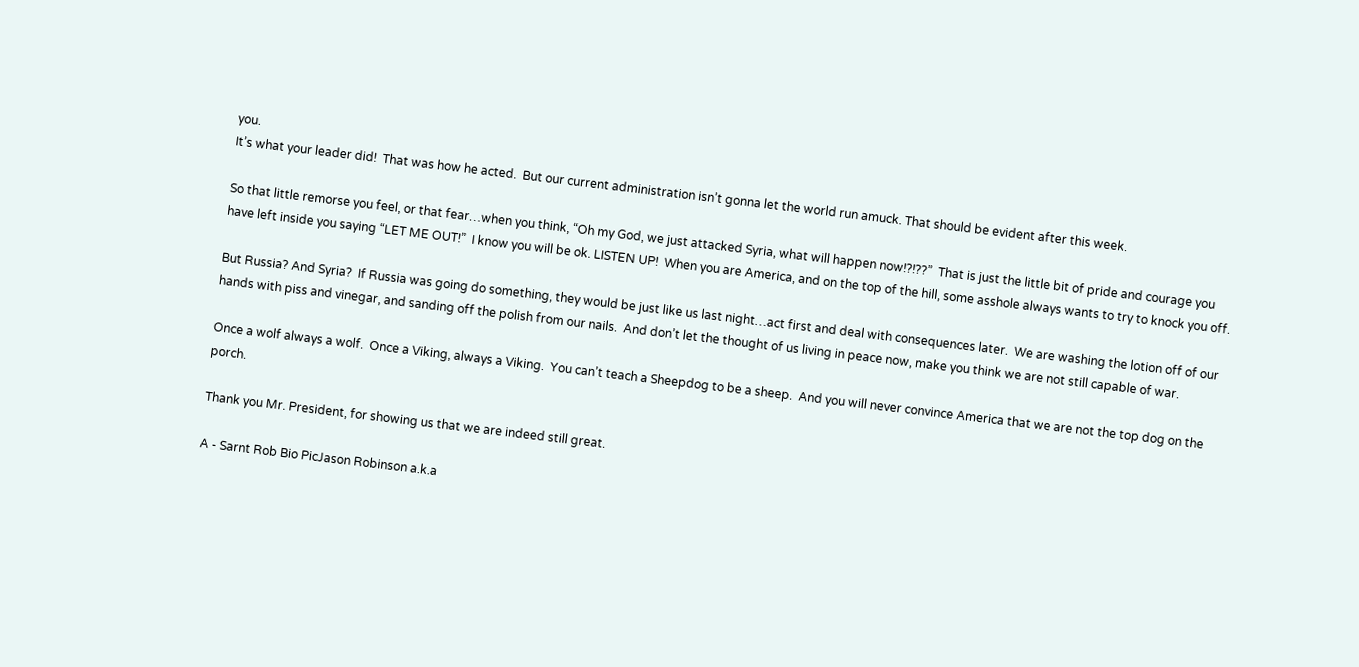you.
It’s what your leader did!  That was how he acted.  But our current administration isn’t gonna let the world run amuck. That should be evident after this week.

So that little remorse you feel, or that fear…when you think, “Oh my God, we just attacked Syria, what will happen now!?!??”  That is just the little bit of pride and courage you have left inside you saying “LET ME OUT!”  I know you will be ok. LISTEN UP!  When you are America, and on the top of the hill, some asshole always wants to try to knock you off.

But Russia? And Syria?  If Russia was going do something, they would be just like us last night…act first and deal with consequences later.  We are washing the lotion off of our hands with piss and vinegar, and sanding off the polish from our nails.  And don’t let the thought of us living in peace now, make you think we are not still capable of war.

Once a wolf always a wolf.  Once a Viking, always a Viking.  You can’t teach a Sheepdog to be a sheep.  And you will never convince America that we are not the top dog on the porch.

Thank you Mr. President, for showing us that we are indeed still great.

A - Sarnt Rob Bio PicJason Robinson a.k.a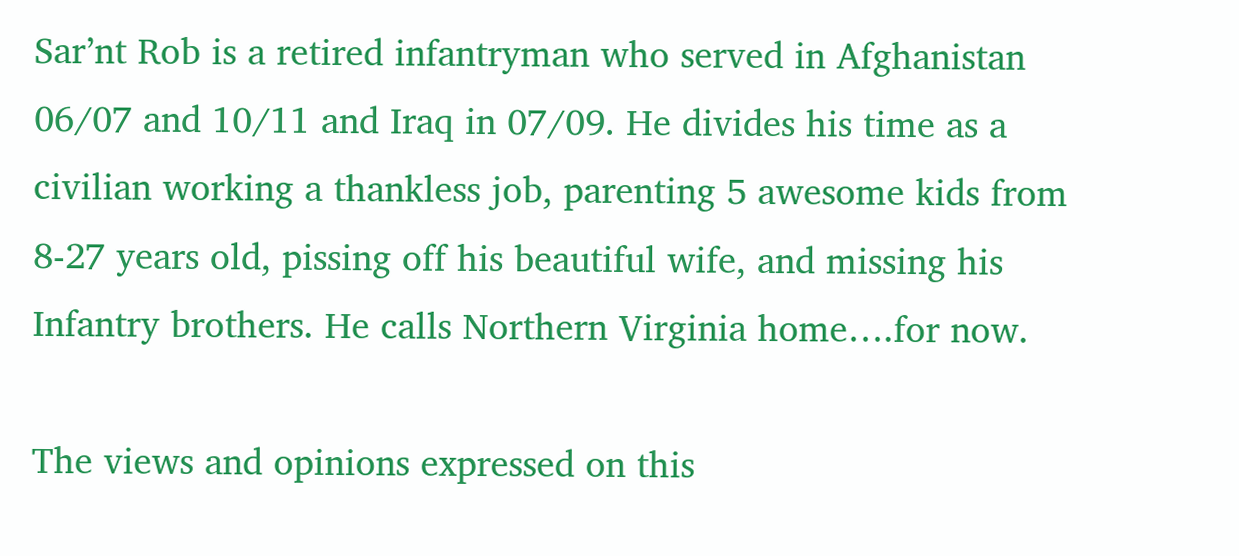Sar’nt Rob is a retired infantryman who served in Afghanistan 06/07 and 10/11 and Iraq in 07/09. He divides his time as a civilian working a thankless job, parenting 5 awesome kids from 8-27 years old, pissing off his beautiful wife, and missing his Infantry brothers. He calls Northern Virginia home….for now.

The views and opinions expressed on this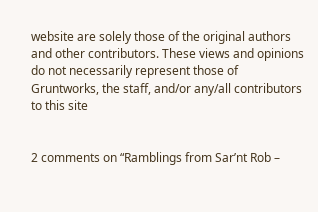website are solely those of the original authors and other contributors. These views and opinions do not necessarily represent those of Gruntworks, the staff, and/or any/all contributors to this site


2 comments on “Ramblings from Sar’nt Rob –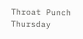Throat Punch Thursday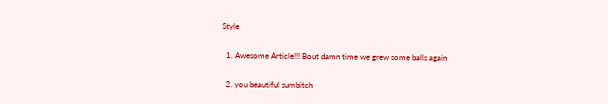Style

  1. Awesome Article!!! Bout damn time we grew some balls again

  2. you beautiful sumbitch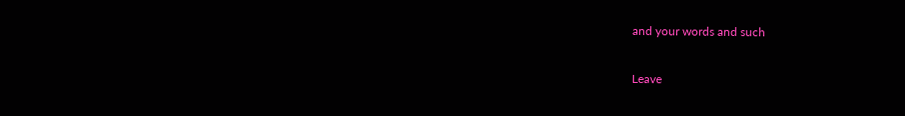and your words and such

Leave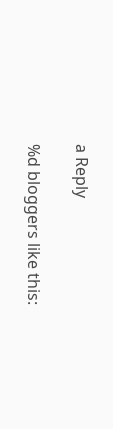a Reply

%d bloggers like this: